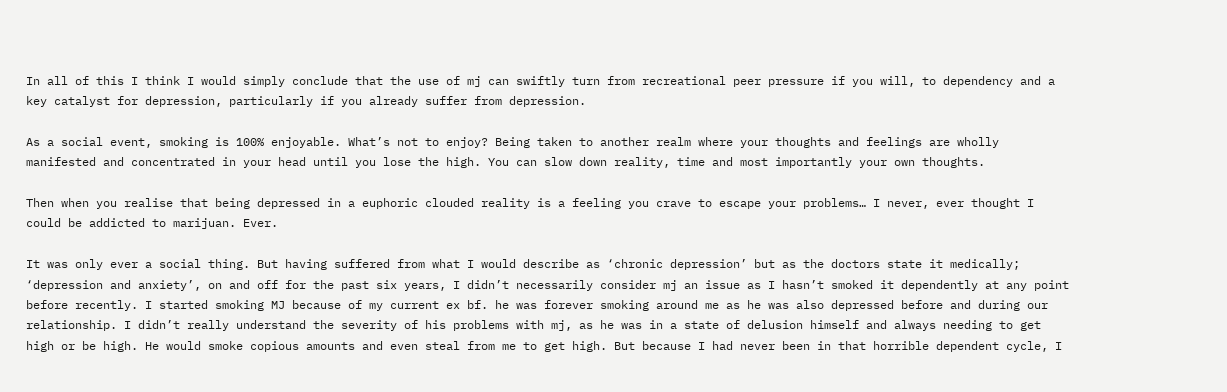In all of this I think I would simply conclude that the use of mj can swiftly turn from recreational peer pressure if you will, to dependency and a key catalyst for depression, particularly if you already suffer from depression.

As a social event, smoking is 100% enjoyable. What’s not to enjoy? Being taken to another realm where your thoughts and feelings are wholly manifested and concentrated in your head until you lose the high. You can slow down reality, time and most importantly your own thoughts.

Then when you realise that being depressed in a euphoric clouded reality is a feeling you crave to escape your problems… I never, ever thought I could be addicted to marijuan. Ever.

It was only ever a social thing. But having suffered from what I would describe as ‘chronic depression’ but as the doctors state it medically; ‘depression and anxiety’, on and off for the past six years, I didn’t necessarily consider mj an issue as I hasn’t smoked it dependently at any point before recently. I started smoking MJ because of my current ex bf. he was forever smoking around me as he was also depressed before and during our relationship. I didn’t really understand the severity of his problems with mj, as he was in a state of delusion himself and always needing to get high or be high. He would smoke copious amounts and even steal from me to get high. But because I had never been in that horrible dependent cycle, I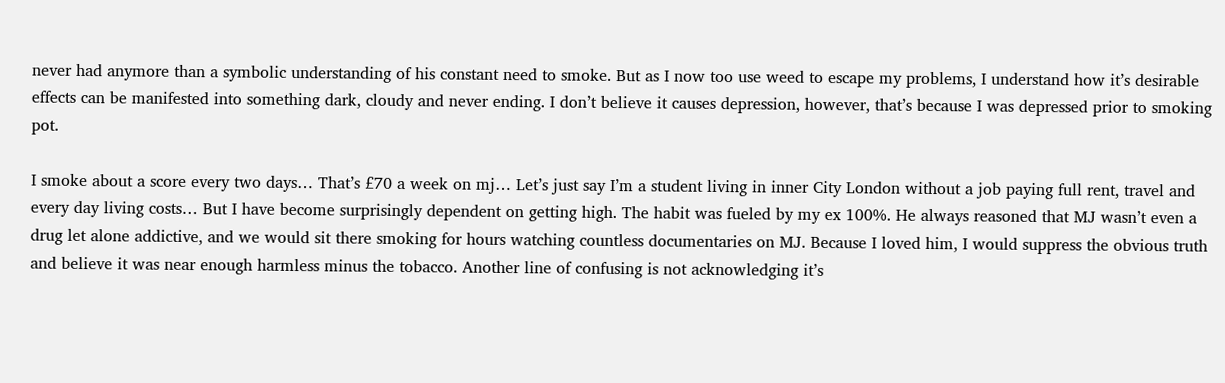never had anymore than a symbolic understanding of his constant need to smoke. But as I now too use weed to escape my problems, I understand how it’s desirable effects can be manifested into something dark, cloudy and never ending. I don’t believe it causes depression, however, that’s because I was depressed prior to smoking pot.

I smoke about a score every two days… That’s £70 a week on mj… Let’s just say I’m a student living in inner City London without a job paying full rent, travel and every day living costs… But I have become surprisingly dependent on getting high. The habit was fueled by my ex 100%. He always reasoned that MJ wasn’t even a drug let alone addictive, and we would sit there smoking for hours watching countless documentaries on MJ. Because I loved him, I would suppress the obvious truth and believe it was near enough harmless minus the tobacco. Another line of confusing is not acknowledging it’s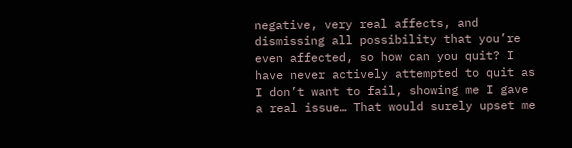negative, very real affects, and dismissing all possibility that you’re even affected, so how can you quit? I have never actively attempted to quit as I don’t want to fail, showing me I gave a real issue… That would surely upset me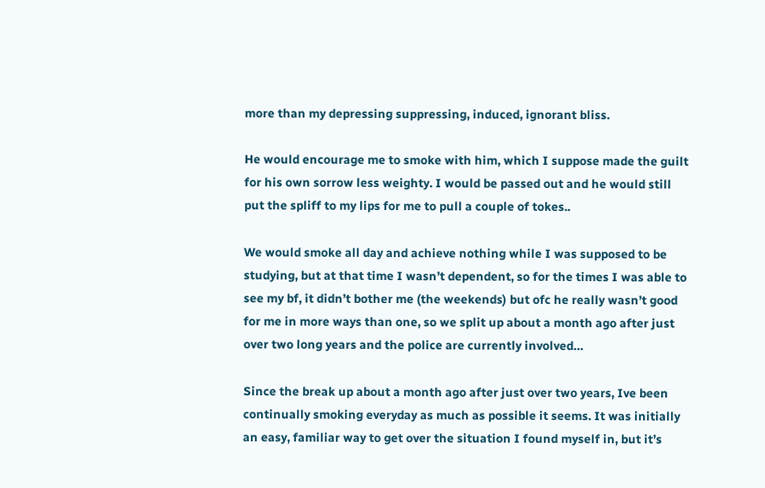more than my depressing suppressing, induced, ignorant bliss.

He would encourage me to smoke with him, which I suppose made the guilt for his own sorrow less weighty. I would be passed out and he would still put the spliff to my lips for me to pull a couple of tokes..

We would smoke all day and achieve nothing while I was supposed to be studying, but at that time I wasn’t dependent, so for the times I was able to see my bf, it didn’t bother me (the weekends) but ofc he really wasn’t good for me in more ways than one, so we split up about a month ago after just over two long years and the police are currently involved…

Since the break up about a month ago after just over two years, Ive been continually smoking everyday as much as possible it seems. It was initially an easy, familiar way to get over the situation I found myself in, but it’s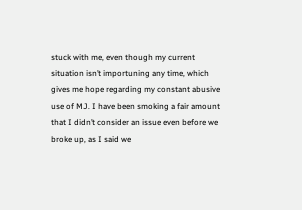stuck with me, even though my current situation isn’t importuning any time, which gives me hope regarding my constant abusive use of MJ. I have been smoking a fair amount that I didn’t consider an issue even before we broke up, as I said we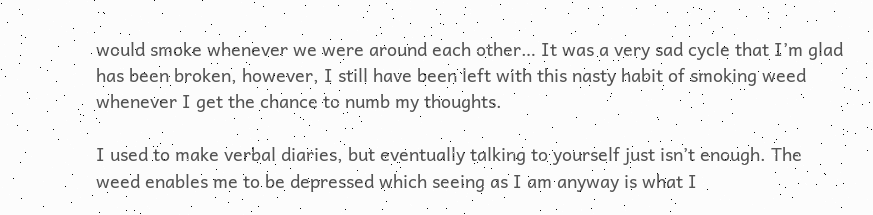would smoke whenever we were around each other… It was a very sad cycle that I’m glad has been broken, however, I still have been left with this nasty habit of smoking weed whenever I get the chance to numb my thoughts.

I used to make verbal diaries, but eventually talking to yourself just isn’t enough. The weed enables me to be depressed which seeing as I am anyway is what I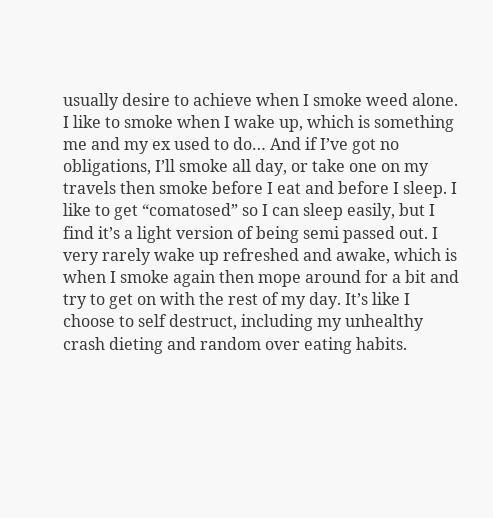usually desire to achieve when I smoke weed alone. I like to smoke when I wake up, which is something me and my ex used to do… And if I’ve got no obligations, I’ll smoke all day, or take one on my travels then smoke before I eat and before I sleep. I like to get “comatosed” so I can sleep easily, but I find it’s a light version of being semi passed out. I very rarely wake up refreshed and awake, which is when I smoke again then mope around for a bit and try to get on with the rest of my day. It’s like I choose to self destruct, including my unhealthy crash dieting and random over eating habits.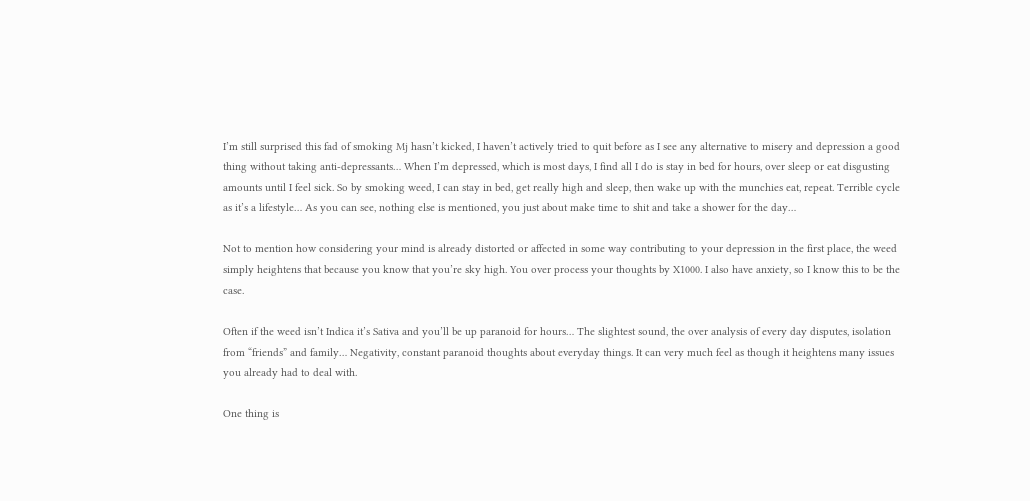I’m still surprised this fad of smoking Mj hasn’t kicked, I haven’t actively tried to quit before as I see any alternative to misery and depression a good thing without taking anti-depressants… When I’m depressed, which is most days, I find all I do is stay in bed for hours, over sleep or eat disgusting amounts until I feel sick. So by smoking weed, I can stay in bed, get really high and sleep, then wake up with the munchies eat, repeat. Terrible cycle as it’s a lifestyle… As you can see, nothing else is mentioned, you just about make time to shit and take a shower for the day…

Not to mention how considering your mind is already distorted or affected in some way contributing to your depression in the first place, the weed simply heightens that because you know that you’re sky high. You over process your thoughts by X1000. I also have anxiety, so I know this to be the case.

Often if the weed isn’t Indica it’s Sativa and you’ll be up paranoid for hours… The slightest sound, the over analysis of every day disputes, isolation from “friends” and family… Negativity, constant paranoid thoughts about everyday things. It can very much feel as though it heightens many issues you already had to deal with.

One thing is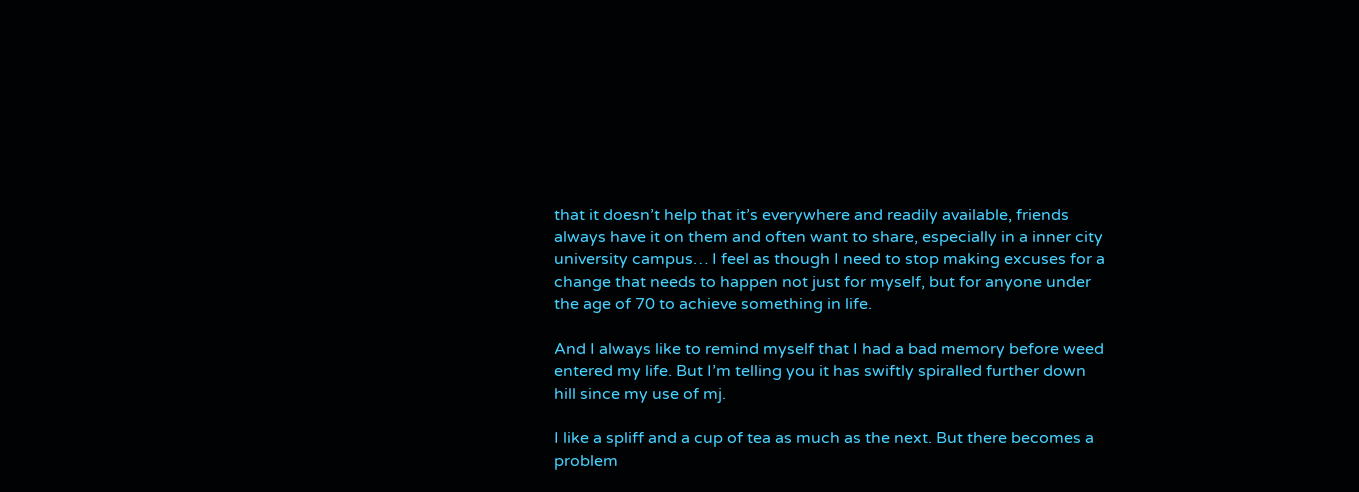that it doesn’t help that it’s everywhere and readily available, friends always have it on them and often want to share, especially in a inner city university campus… I feel as though I need to stop making excuses for a change that needs to happen not just for myself, but for anyone under the age of 70 to achieve something in life.

And I always like to remind myself that I had a bad memory before weed entered my life. But I’m telling you it has swiftly spiralled further down hill since my use of mj.

I like a spliff and a cup of tea as much as the next. But there becomes a problem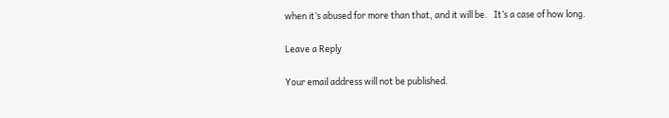when it’s abused for more than that, and it will be.   It’s a case of how long.

Leave a Reply

Your email address will not be published.